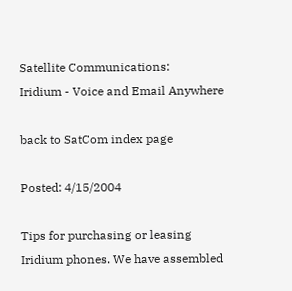Satellite Communications:
Iridium - Voice and Email Anywhere

back to SatCom index page

Posted: 4/15/2004

Tips for purchasing or leasing Iridium phones. We have assembled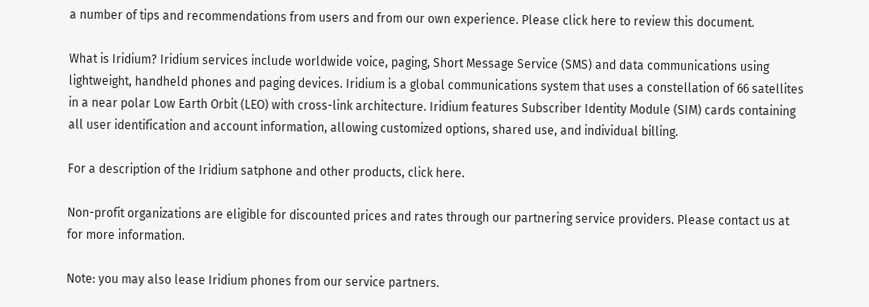a number of tips and recommendations from users and from our own experience. Please click here to review this document.

What is Iridium? Iridium services include worldwide voice, paging, Short Message Service (SMS) and data communications using lightweight, handheld phones and paging devices. Iridium is a global communications system that uses a constellation of 66 satellites in a near polar Low Earth Orbit (LEO) with cross-link architecture. Iridium features Subscriber Identity Module (SIM) cards containing all user identification and account information, allowing customized options, shared use, and individual billing.

For a description of the Iridium satphone and other products, click here.

Non-profit organizations are eligible for discounted prices and rates through our partnering service providers. Please contact us at for more information.

Note: you may also lease Iridium phones from our service partners.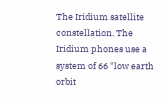The Iridium satellite constellation. The Iridium phones use a system of 66 "low earth orbit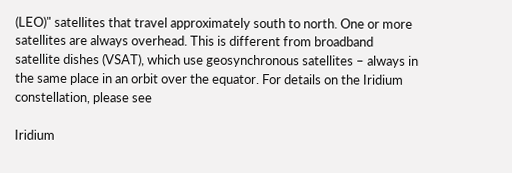(LEO)" satellites that travel approximately south to north. One or more satellites are always overhead. This is different from broadband satellite dishes (VSAT), which use geosynchronous satellites – always in the same place in an orbit over the equator. For details on the Iridium constellation, please see

Iridium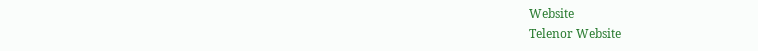Website
Telenor Website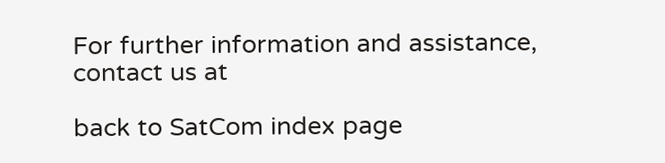For further information and assistance, contact us at

back to SatCom index page